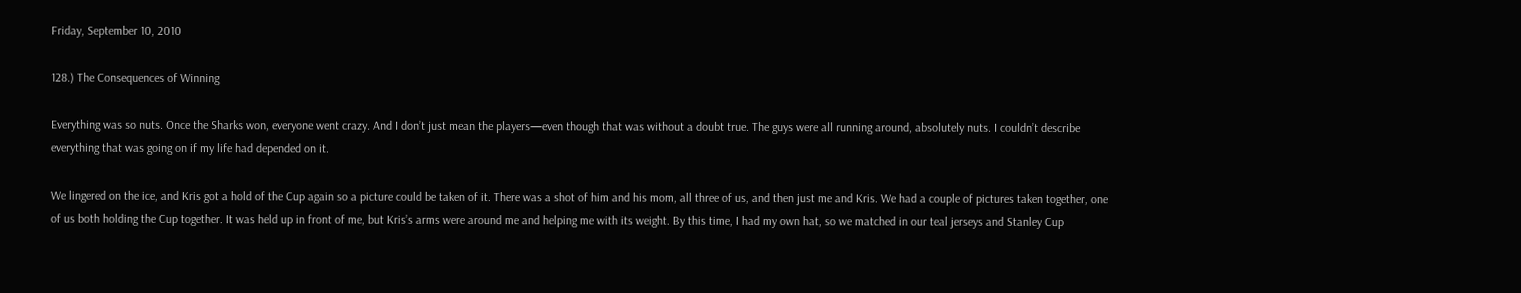Friday, September 10, 2010

128.) The Consequences of Winning

Everything was so nuts. Once the Sharks won, everyone went crazy. And I don’t just mean the players—even though that was without a doubt true. The guys were all running around, absolutely nuts. I couldn’t describe everything that was going on if my life had depended on it.

We lingered on the ice, and Kris got a hold of the Cup again so a picture could be taken of it. There was a shot of him and his mom, all three of us, and then just me and Kris. We had a couple of pictures taken together, one of us both holding the Cup together. It was held up in front of me, but Kris’s arms were around me and helping me with its weight. By this time, I had my own hat, so we matched in our teal jerseys and Stanley Cup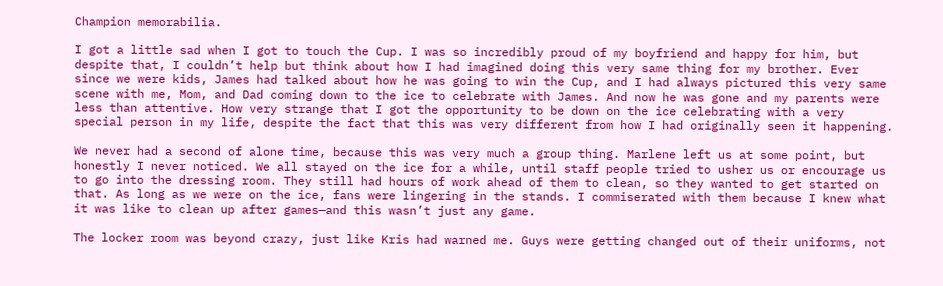Champion memorabilia.

I got a little sad when I got to touch the Cup. I was so incredibly proud of my boyfriend and happy for him, but despite that, I couldn’t help but think about how I had imagined doing this very same thing for my brother. Ever since we were kids, James had talked about how he was going to win the Cup, and I had always pictured this very same scene with me, Mom, and Dad coming down to the ice to celebrate with James. And now he was gone and my parents were less than attentive. How very strange that I got the opportunity to be down on the ice celebrating with a very special person in my life, despite the fact that this was very different from how I had originally seen it happening.

We never had a second of alone time, because this was very much a group thing. Marlene left us at some point, but honestly I never noticed. We all stayed on the ice for a while, until staff people tried to usher us or encourage us to go into the dressing room. They still had hours of work ahead of them to clean, so they wanted to get started on that. As long as we were on the ice, fans were lingering in the stands. I commiserated with them because I knew what it was like to clean up after games—and this wasn’t just any game.

The locker room was beyond crazy, just like Kris had warned me. Guys were getting changed out of their uniforms, not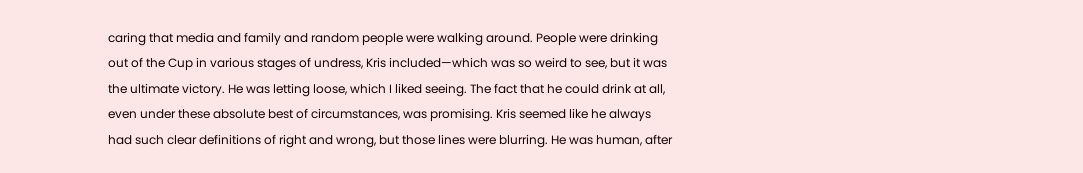caring that media and family and random people were walking around. People were drinking out of the Cup in various stages of undress, Kris included—which was so weird to see, but it was the ultimate victory. He was letting loose, which I liked seeing. The fact that he could drink at all, even under these absolute best of circumstances, was promising. Kris seemed like he always had such clear definitions of right and wrong, but those lines were blurring. He was human, after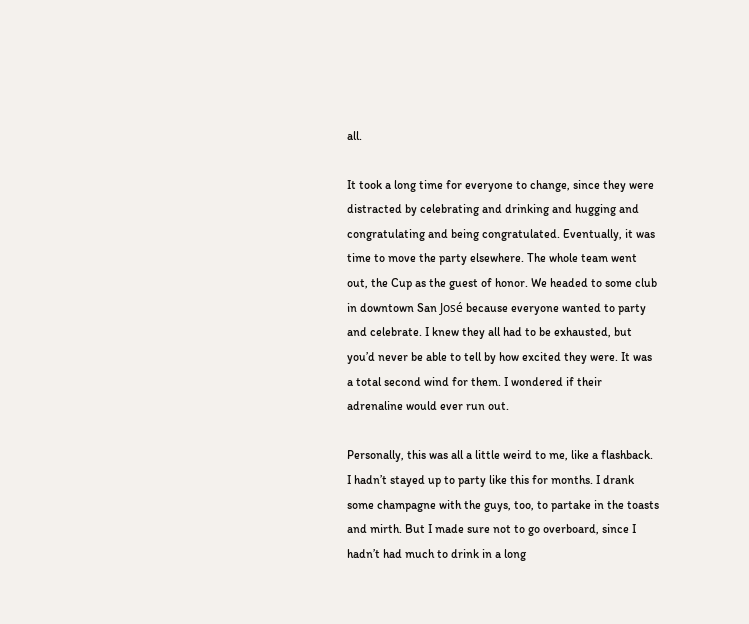all.

It took a long time for everyone to change, since they were distracted by celebrating and drinking and hugging and congratulating and being congratulated. Eventually, it was time to move the party elsewhere. The whole team went out, the Cup as the guest of honor. We headed to some club in downtown San José because everyone wanted to party and celebrate. I knew they all had to be exhausted, but you’d never be able to tell by how excited they were. It was a total second wind for them. I wondered if their adrenaline would ever run out.

Personally, this was all a little weird to me, like a flashback. I hadn’t stayed up to party like this for months. I drank some champagne with the guys, too, to partake in the toasts and mirth. But I made sure not to go overboard, since I hadn’t had much to drink in a long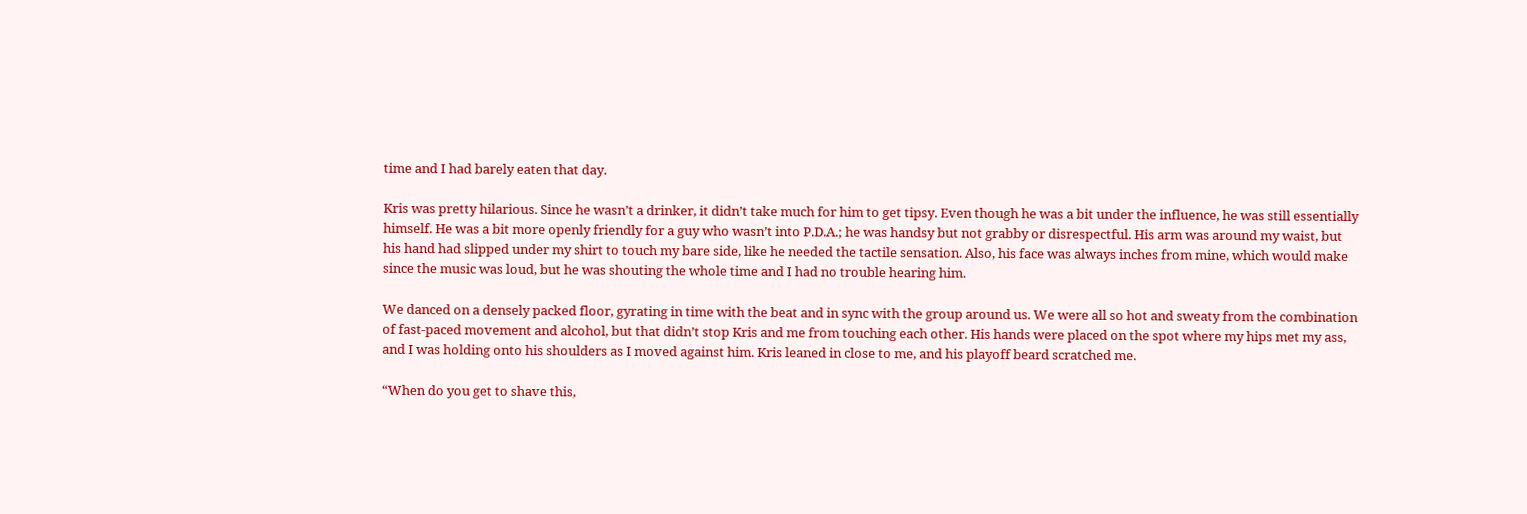time and I had barely eaten that day.

Kris was pretty hilarious. Since he wasn’t a drinker, it didn’t take much for him to get tipsy. Even though he was a bit under the influence, he was still essentially himself. He was a bit more openly friendly for a guy who wasn’t into P.D.A.; he was handsy but not grabby or disrespectful. His arm was around my waist, but his hand had slipped under my shirt to touch my bare side, like he needed the tactile sensation. Also, his face was always inches from mine, which would make since the music was loud, but he was shouting the whole time and I had no trouble hearing him.

We danced on a densely packed floor, gyrating in time with the beat and in sync with the group around us. We were all so hot and sweaty from the combination of fast-paced movement and alcohol, but that didn’t stop Kris and me from touching each other. His hands were placed on the spot where my hips met my ass, and I was holding onto his shoulders as I moved against him. Kris leaned in close to me, and his playoff beard scratched me.

“When do you get to shave this,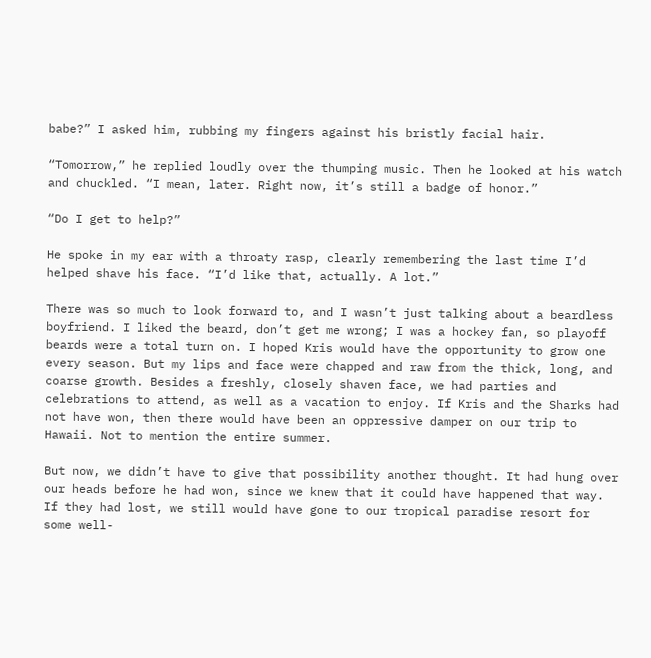babe?” I asked him, rubbing my fingers against his bristly facial hair.

“Tomorrow,” he replied loudly over the thumping music. Then he looked at his watch and chuckled. “I mean, later. Right now, it’s still a badge of honor.”

“Do I get to help?”

He spoke in my ear with a throaty rasp, clearly remembering the last time I’d helped shave his face. “I’d like that, actually. A lot.”

There was so much to look forward to, and I wasn’t just talking about a beardless boyfriend. I liked the beard, don’t get me wrong; I was a hockey fan, so playoff beards were a total turn on. I hoped Kris would have the opportunity to grow one every season. But my lips and face were chapped and raw from the thick, long, and coarse growth. Besides a freshly, closely shaven face, we had parties and celebrations to attend, as well as a vacation to enjoy. If Kris and the Sharks had not have won, then there would have been an oppressive damper on our trip to Hawaii. Not to mention the entire summer.

But now, we didn’t have to give that possibility another thought. It had hung over our heads before he had won, since we knew that it could have happened that way. If they had lost, we still would have gone to our tropical paradise resort for some well-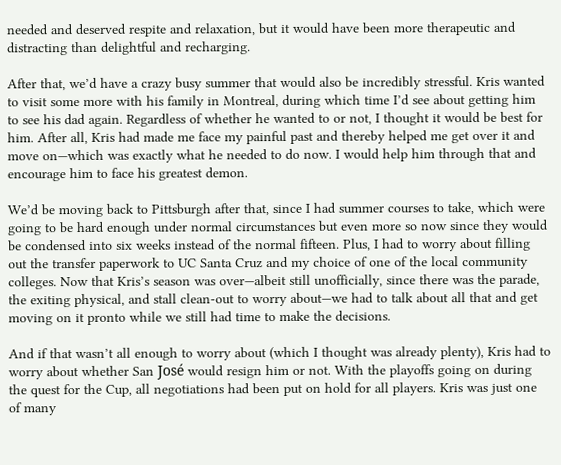needed and deserved respite and relaxation, but it would have been more therapeutic and distracting than delightful and recharging.

After that, we’d have a crazy busy summer that would also be incredibly stressful. Kris wanted to visit some more with his family in Montreal, during which time I’d see about getting him to see his dad again. Regardless of whether he wanted to or not, I thought it would be best for him. After all, Kris had made me face my painful past and thereby helped me get over it and move on—which was exactly what he needed to do now. I would help him through that and encourage him to face his greatest demon.

We’d be moving back to Pittsburgh after that, since I had summer courses to take, which were going to be hard enough under normal circumstances but even more so now since they would be condensed into six weeks instead of the normal fifteen. Plus, I had to worry about filling out the transfer paperwork to UC Santa Cruz and my choice of one of the local community colleges. Now that Kris’s season was over—albeit still unofficially, since there was the parade, the exiting physical, and stall clean-out to worry about—we had to talk about all that and get moving on it pronto while we still had time to make the decisions.

And if that wasn’t all enough to worry about (which I thought was already plenty), Kris had to worry about whether San José would resign him or not. With the playoffs going on during the quest for the Cup, all negotiations had been put on hold for all players. Kris was just one of many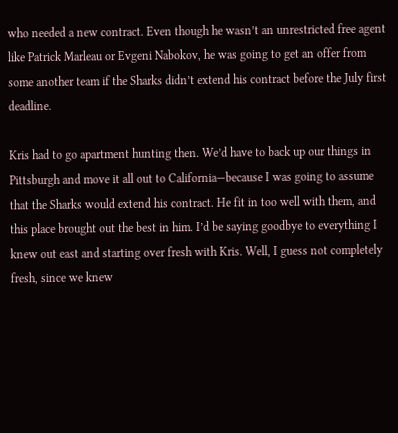who needed a new contract. Even though he wasn’t an unrestricted free agent like Patrick Marleau or Evgeni Nabokov, he was going to get an offer from some another team if the Sharks didn’t extend his contract before the July first deadline.

Kris had to go apartment hunting then. We’d have to back up our things in Pittsburgh and move it all out to California—because I was going to assume that the Sharks would extend his contract. He fit in too well with them, and this place brought out the best in him. I’d be saying goodbye to everything I knew out east and starting over fresh with Kris. Well, I guess not completely fresh, since we knew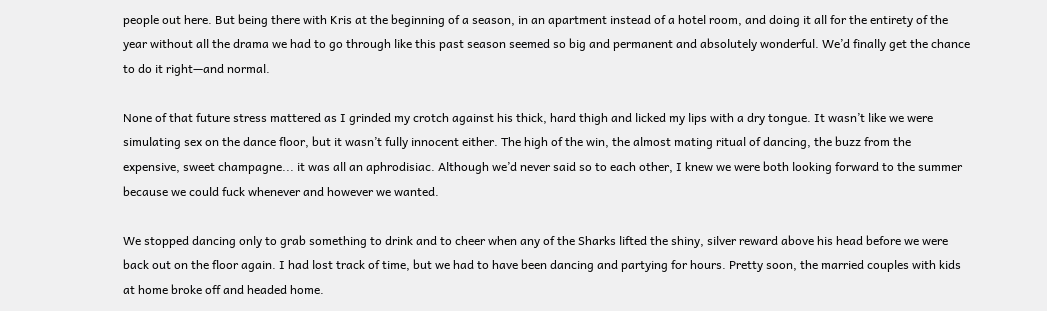people out here. But being there with Kris at the beginning of a season, in an apartment instead of a hotel room, and doing it all for the entirety of the year without all the drama we had to go through like this past season seemed so big and permanent and absolutely wonderful. We’d finally get the chance to do it right—and normal.

None of that future stress mattered as I grinded my crotch against his thick, hard thigh and licked my lips with a dry tongue. It wasn’t like we were simulating sex on the dance floor, but it wasn’t fully innocent either. The high of the win, the almost mating ritual of dancing, the buzz from the expensive, sweet champagne... it was all an aphrodisiac. Although we’d never said so to each other, I knew we were both looking forward to the summer because we could fuck whenever and however we wanted.

We stopped dancing only to grab something to drink and to cheer when any of the Sharks lifted the shiny, silver reward above his head before we were back out on the floor again. I had lost track of time, but we had to have been dancing and partying for hours. Pretty soon, the married couples with kids at home broke off and headed home.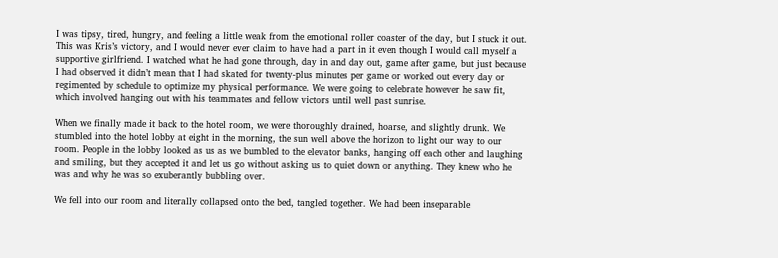I was tipsy, tired, hungry, and feeling a little weak from the emotional roller coaster of the day, but I stuck it out. This was Kris’s victory, and I would never ever claim to have had a part in it even though I would call myself a supportive girlfriend. I watched what he had gone through, day in and day out, game after game, but just because I had observed it didn’t mean that I had skated for twenty-plus minutes per game or worked out every day or regimented by schedule to optimize my physical performance. We were going to celebrate however he saw fit, which involved hanging out with his teammates and fellow victors until well past sunrise.

When we finally made it back to the hotel room, we were thoroughly drained, hoarse, and slightly drunk. We stumbled into the hotel lobby at eight in the morning, the sun well above the horizon to light our way to our room. People in the lobby looked as us as we bumbled to the elevator banks, hanging off each other and laughing and smiling, but they accepted it and let us go without asking us to quiet down or anything. They knew who he was and why he was so exuberantly bubbling over.

We fell into our room and literally collapsed onto the bed, tangled together. We had been inseparable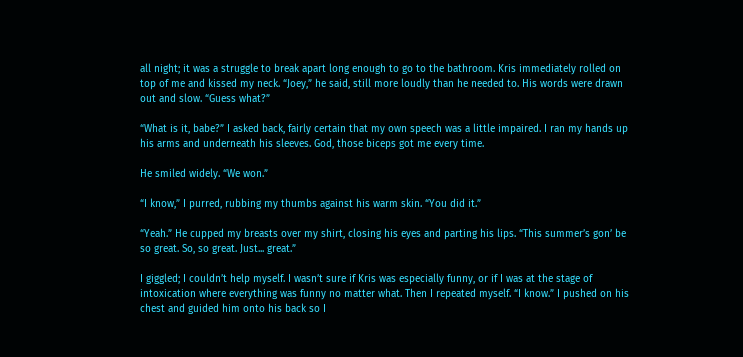all night; it was a struggle to break apart long enough to go to the bathroom. Kris immediately rolled on top of me and kissed my neck. “Joey,” he said, still more loudly than he needed to. His words were drawn out and slow. “Guess what?”

“What is it, babe?” I asked back, fairly certain that my own speech was a little impaired. I ran my hands up his arms and underneath his sleeves. God, those biceps got me every time.

He smiled widely. “We won.”

“I know,” I purred, rubbing my thumbs against his warm skin. “You did it.”

“Yeah.” He cupped my breasts over my shirt, closing his eyes and parting his lips. “This summer’s gon’ be so great. So, so great. Just... great.”

I giggled; I couldn’t help myself. I wasn’t sure if Kris was especially funny, or if I was at the stage of intoxication where everything was funny no matter what. Then I repeated myself. “I know.” I pushed on his chest and guided him onto his back so I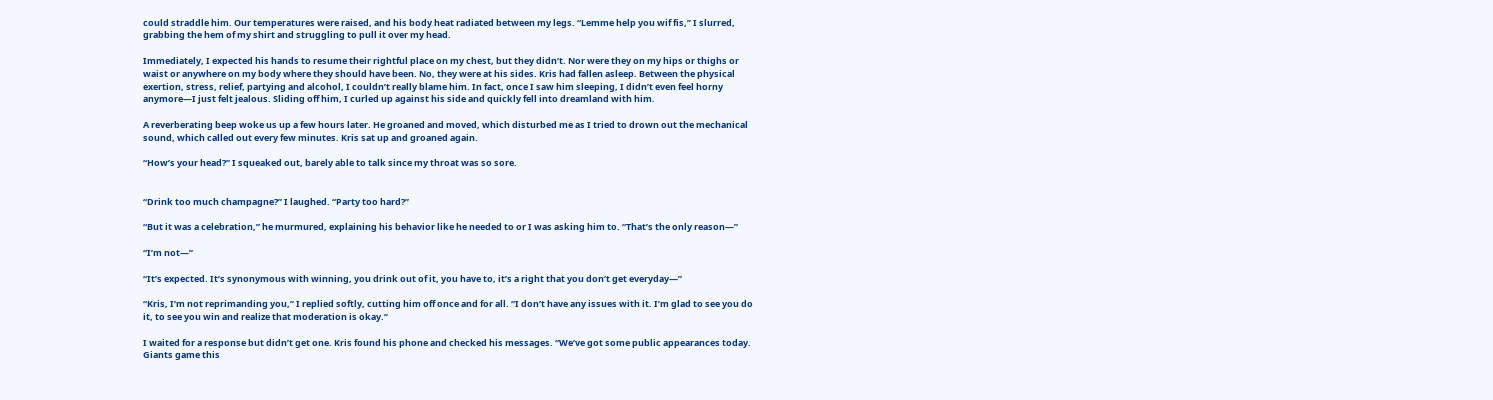could straddle him. Our temperatures were raised, and his body heat radiated between my legs. “Lemme help you wif fis,” I slurred, grabbing the hem of my shirt and struggling to pull it over my head.

Immediately, I expected his hands to resume their rightful place on my chest, but they didn’t. Nor were they on my hips or thighs or waist or anywhere on my body where they should have been. No, they were at his sides. Kris had fallen asleep. Between the physical exertion, stress, relief, partying and alcohol, I couldn’t really blame him. In fact, once I saw him sleeping, I didn’t even feel horny anymore—I just felt jealous. Sliding off him, I curled up against his side and quickly fell into dreamland with him.

A reverberating beep woke us up a few hours later. He groaned and moved, which disturbed me as I tried to drown out the mechanical sound, which called out every few minutes. Kris sat up and groaned again.

“How’s your head?” I squeaked out, barely able to talk since my throat was so sore.


“Drink too much champagne?” I laughed. “Party too hard?”

“But it was a celebration,” he murmured, explaining his behavior like he needed to or I was asking him to. “That’s the only reason—”

“I’m not—”

“It’s expected. It’s synonymous with winning, you drink out of it, you have to, it’s a right that you don’t get everyday—”

“Kris, I’m not reprimanding you,” I replied softly, cutting him off once and for all. “I don’t have any issues with it. I’m glad to see you do it, to see you win and realize that moderation is okay.”

I waited for a response but didn’t get one. Kris found his phone and checked his messages. “We’ve got some public appearances today. Giants game this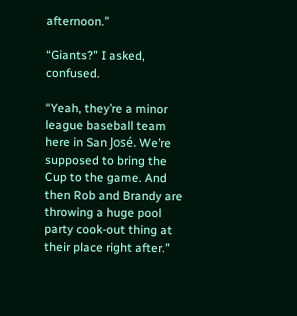afternoon.”

“Giants?” I asked, confused.

“Yeah, they’re a minor league baseball team here in San José. We’re supposed to bring the Cup to the game. And then Rob and Brandy are throwing a huge pool party cook-out thing at their place right after.”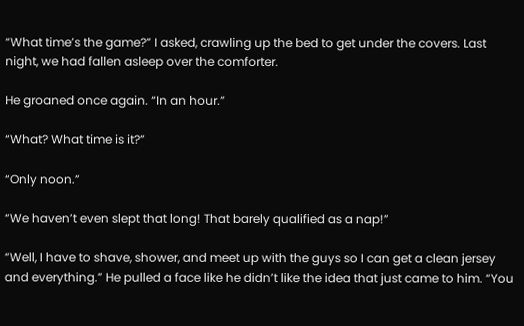“What time’s the game?” I asked, crawling up the bed to get under the covers. Last night, we had fallen asleep over the comforter.

He groaned once again. “In an hour.”

“What? What time is it?”

“Only noon.”

“We haven’t even slept that long! That barely qualified as a nap!”

“Well, I have to shave, shower, and meet up with the guys so I can get a clean jersey and everything.” He pulled a face like he didn’t like the idea that just came to him. “You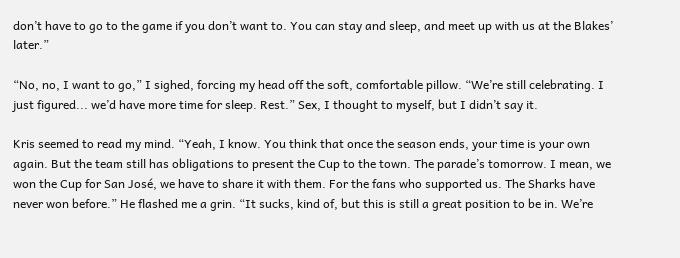don’t have to go to the game if you don’t want to. You can stay and sleep, and meet up with us at the Blakes’ later.”

“No, no, I want to go,” I sighed, forcing my head off the soft, comfortable pillow. “We’re still celebrating. I just figured... we’d have more time for sleep. Rest.” Sex, I thought to myself, but I didn’t say it.

Kris seemed to read my mind. “Yeah, I know. You think that once the season ends, your time is your own again. But the team still has obligations to present the Cup to the town. The parade’s tomorrow. I mean, we won the Cup for San José, we have to share it with them. For the fans who supported us. The Sharks have never won before.” He flashed me a grin. “It sucks, kind of, but this is still a great position to be in. We’re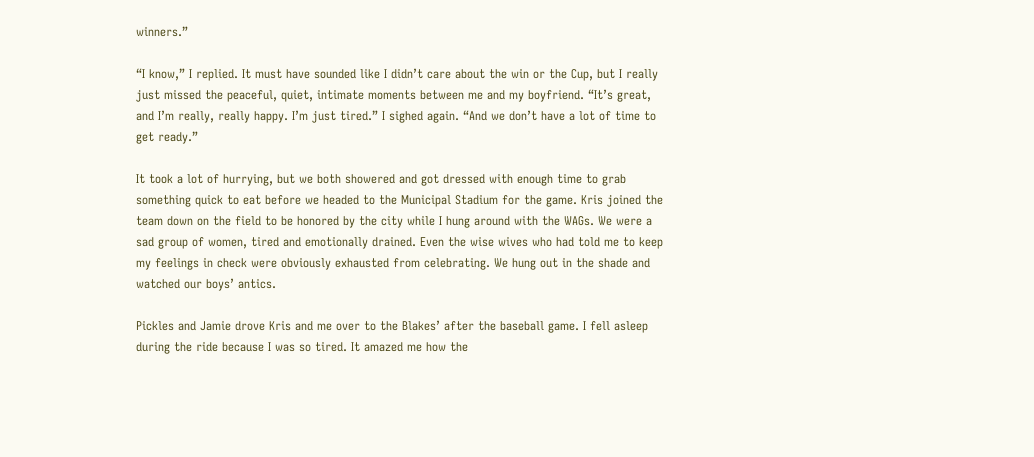winners.”

“I know,” I replied. It must have sounded like I didn’t care about the win or the Cup, but I really just missed the peaceful, quiet, intimate moments between me and my boyfriend. “It’s great, and I’m really, really happy. I’m just tired.” I sighed again. “And we don’t have a lot of time to get ready.”

It took a lot of hurrying, but we both showered and got dressed with enough time to grab something quick to eat before we headed to the Municipal Stadium for the game. Kris joined the team down on the field to be honored by the city while I hung around with the WAGs. We were a sad group of women, tired and emotionally drained. Even the wise wives who had told me to keep my feelings in check were obviously exhausted from celebrating. We hung out in the shade and watched our boys’ antics.

Pickles and Jamie drove Kris and me over to the Blakes’ after the baseball game. I fell asleep during the ride because I was so tired. It amazed me how the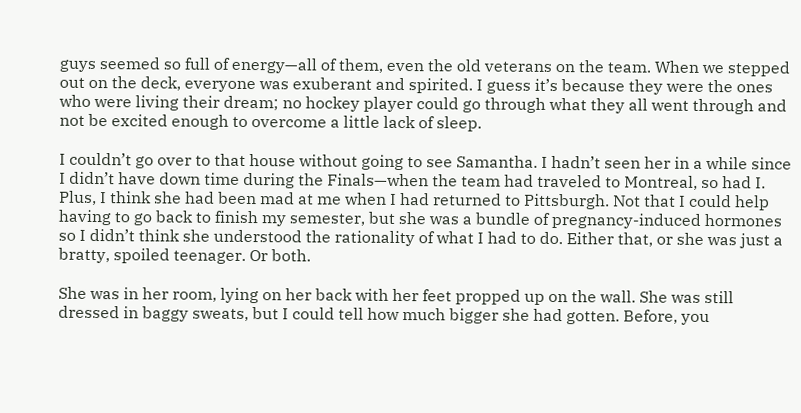guys seemed so full of energy—all of them, even the old veterans on the team. When we stepped out on the deck, everyone was exuberant and spirited. I guess it’s because they were the ones who were living their dream; no hockey player could go through what they all went through and not be excited enough to overcome a little lack of sleep.

I couldn’t go over to that house without going to see Samantha. I hadn’t seen her in a while since I didn’t have down time during the Finals—when the team had traveled to Montreal, so had I. Plus, I think she had been mad at me when I had returned to Pittsburgh. Not that I could help having to go back to finish my semester, but she was a bundle of pregnancy-induced hormones so I didn’t think she understood the rationality of what I had to do. Either that, or she was just a bratty, spoiled teenager. Or both.

She was in her room, lying on her back with her feet propped up on the wall. She was still dressed in baggy sweats, but I could tell how much bigger she had gotten. Before, you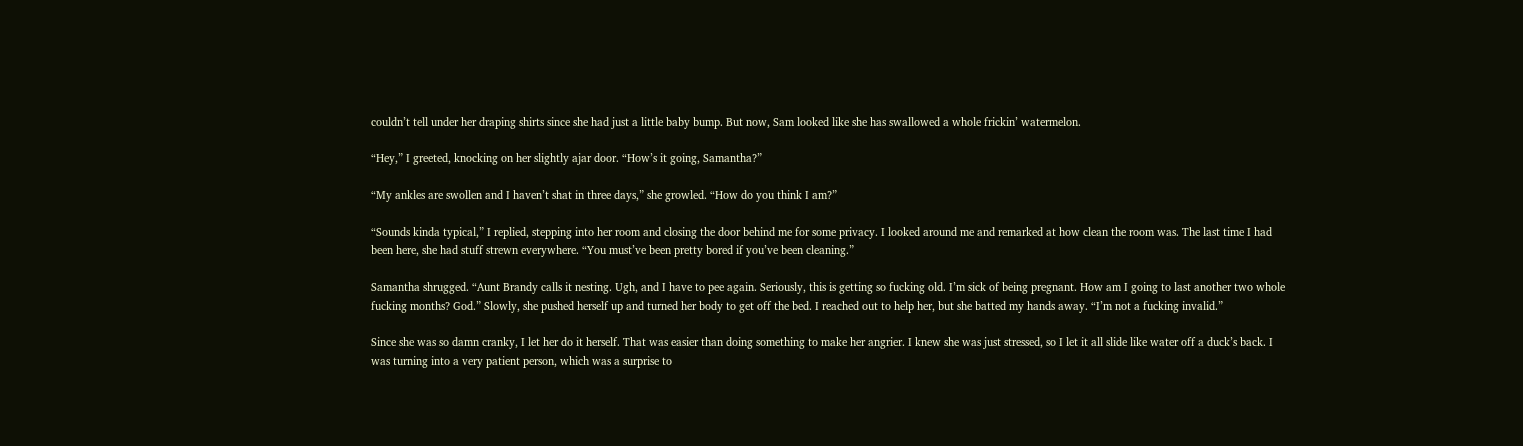couldn’t tell under her draping shirts since she had just a little baby bump. But now, Sam looked like she has swallowed a whole frickin’ watermelon.

“Hey,” I greeted, knocking on her slightly ajar door. “How’s it going, Samantha?”

“My ankles are swollen and I haven’t shat in three days,” she growled. “How do you think I am?”

“Sounds kinda typical,” I replied, stepping into her room and closing the door behind me for some privacy. I looked around me and remarked at how clean the room was. The last time I had been here, she had stuff strewn everywhere. “You must’ve been pretty bored if you’ve been cleaning.”

Samantha shrugged. “Aunt Brandy calls it nesting. Ugh, and I have to pee again. Seriously, this is getting so fucking old. I’m sick of being pregnant. How am I going to last another two whole fucking months? God.” Slowly, she pushed herself up and turned her body to get off the bed. I reached out to help her, but she batted my hands away. “I’m not a fucking invalid.”

Since she was so damn cranky, I let her do it herself. That was easier than doing something to make her angrier. I knew she was just stressed, so I let it all slide like water off a duck’s back. I was turning into a very patient person, which was a surprise to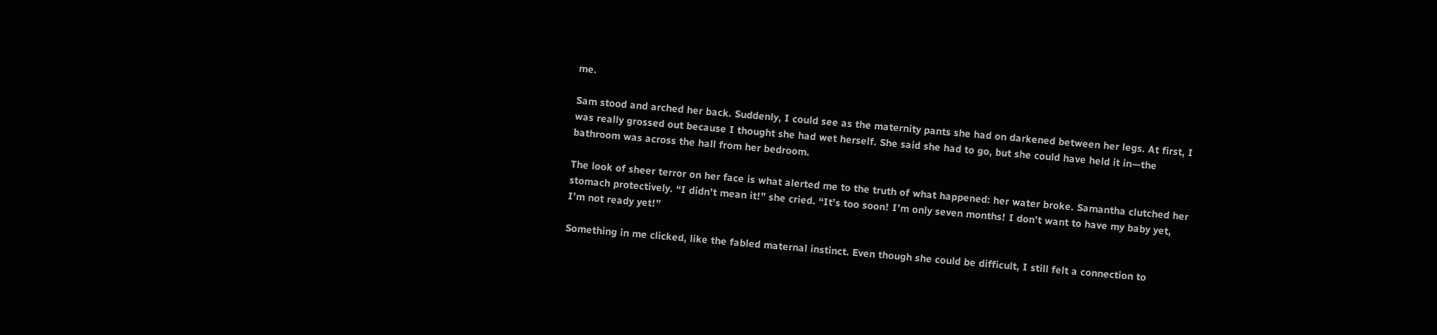me.

Sam stood and arched her back. Suddenly, I could see as the maternity pants she had on darkened between her legs. At first, I was really grossed out because I thought she had wet herself. She said she had to go, but she could have held it in—the bathroom was across the hall from her bedroom.

The look of sheer terror on her face is what alerted me to the truth of what happened: her water broke. Samantha clutched her stomach protectively. “I didn’t mean it!” she cried. “It’s too soon! I’m only seven months! I don’t want to have my baby yet, I’m not ready yet!”

Something in me clicked, like the fabled maternal instinct. Even though she could be difficult, I still felt a connection to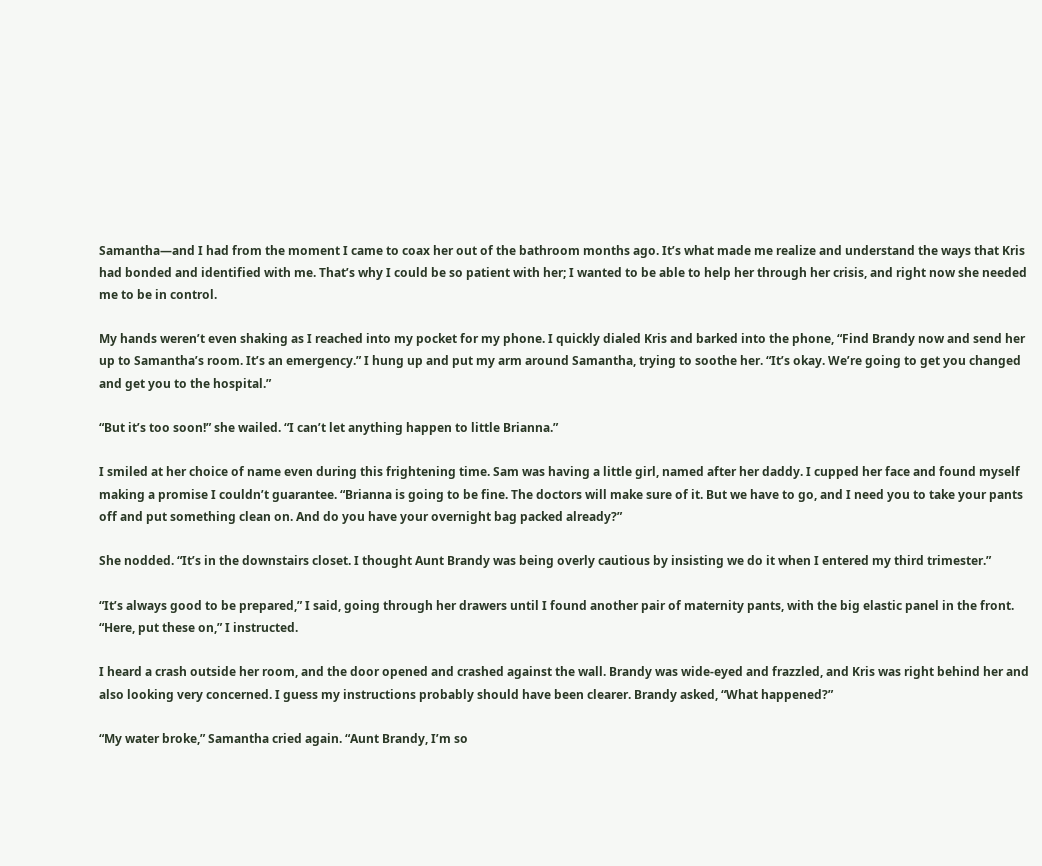Samantha—and I had from the moment I came to coax her out of the bathroom months ago. It’s what made me realize and understand the ways that Kris had bonded and identified with me. That’s why I could be so patient with her; I wanted to be able to help her through her crisis, and right now she needed me to be in control.

My hands weren’t even shaking as I reached into my pocket for my phone. I quickly dialed Kris and barked into the phone, “Find Brandy now and send her up to Samantha’s room. It’s an emergency.” I hung up and put my arm around Samantha, trying to soothe her. “It’s okay. We’re going to get you changed and get you to the hospital.”

“But it’s too soon!” she wailed. “I can’t let anything happen to little Brianna.”

I smiled at her choice of name even during this frightening time. Sam was having a little girl, named after her daddy. I cupped her face and found myself making a promise I couldn’t guarantee. “Brianna is going to be fine. The doctors will make sure of it. But we have to go, and I need you to take your pants off and put something clean on. And do you have your overnight bag packed already?”

She nodded. “It’s in the downstairs closet. I thought Aunt Brandy was being overly cautious by insisting we do it when I entered my third trimester.”

“It’s always good to be prepared,” I said, going through her drawers until I found another pair of maternity pants, with the big elastic panel in the front. “Here, put these on,” I instructed.

I heard a crash outside her room, and the door opened and crashed against the wall. Brandy was wide-eyed and frazzled, and Kris was right behind her and also looking very concerned. I guess my instructions probably should have been clearer. Brandy asked, “What happened?”

“My water broke,” Samantha cried again. “Aunt Brandy, I’m so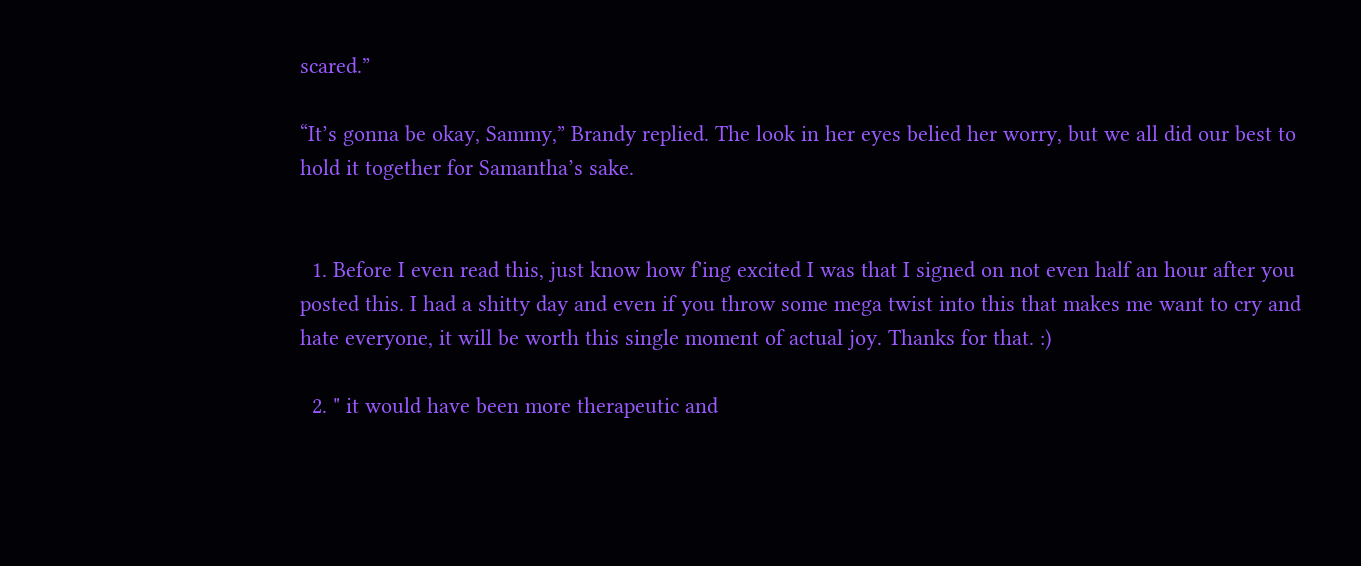scared.”

“It’s gonna be okay, Sammy,” Brandy replied. The look in her eyes belied her worry, but we all did our best to hold it together for Samantha’s sake.


  1. Before I even read this, just know how f'ing excited I was that I signed on not even half an hour after you posted this. I had a shitty day and even if you throw some mega twist into this that makes me want to cry and hate everyone, it will be worth this single moment of actual joy. Thanks for that. :)

  2. " it would have been more therapeutic and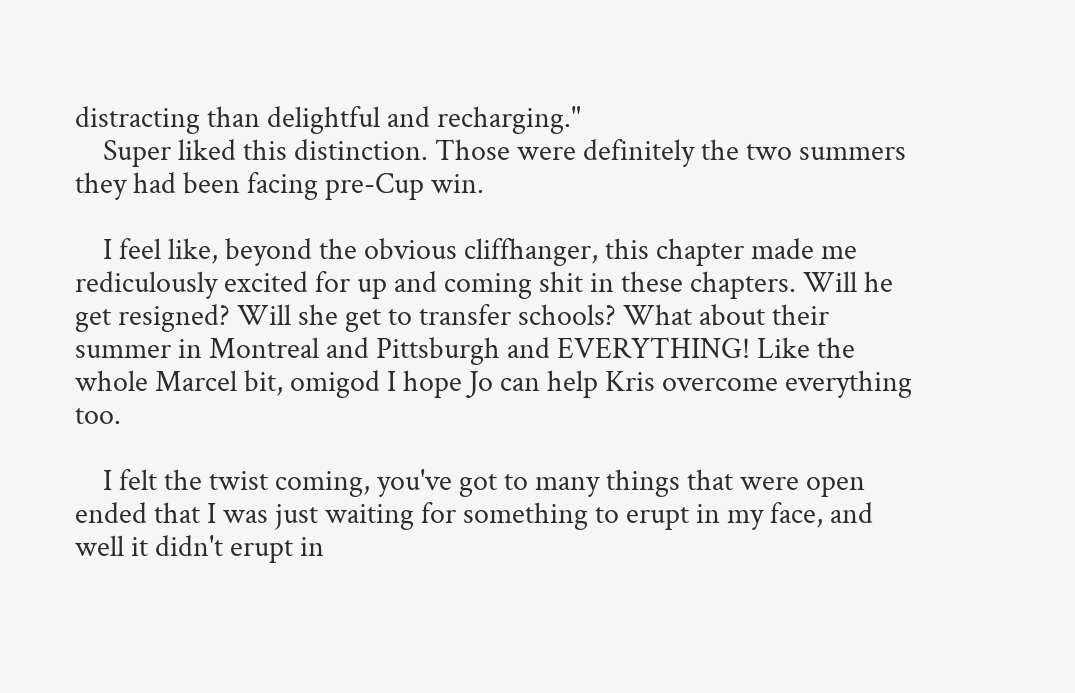distracting than delightful and recharging."
    Super liked this distinction. Those were definitely the two summers they had been facing pre-Cup win.

    I feel like, beyond the obvious cliffhanger, this chapter made me rediculously excited for up and coming shit in these chapters. Will he get resigned? Will she get to transfer schools? What about their summer in Montreal and Pittsburgh and EVERYTHING! Like the whole Marcel bit, omigod I hope Jo can help Kris overcome everything too.

    I felt the twist coming, you've got to many things that were open ended that I was just waiting for something to erupt in my face, and well it didn't erupt in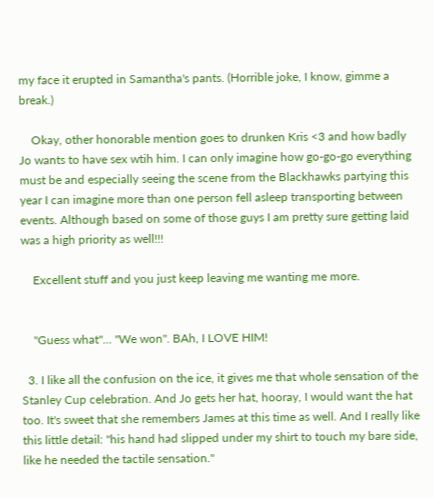my face it erupted in Samantha's pants. (Horrible joke, I know, gimme a break.)

    Okay, other honorable mention goes to drunken Kris <3 and how badly Jo wants to have sex wtih him. I can only imagine how go-go-go everything must be and especially seeing the scene from the Blackhawks partying this year I can imagine more than one person fell asleep transporting between events. Although based on some of those guys I am pretty sure getting laid was a high priority as well!!!

    Excellent stuff and you just keep leaving me wanting me more.


    "Guess what"... "We won". BAh, I LOVE HIM!

  3. I like all the confusion on the ice, it gives me that whole sensation of the Stanley Cup celebration. And Jo gets her hat, hooray, I would want the hat too. It's sweet that she remembers James at this time as well. And I really like this little detail: "his hand had slipped under my shirt to touch my bare side, like he needed the tactile sensation."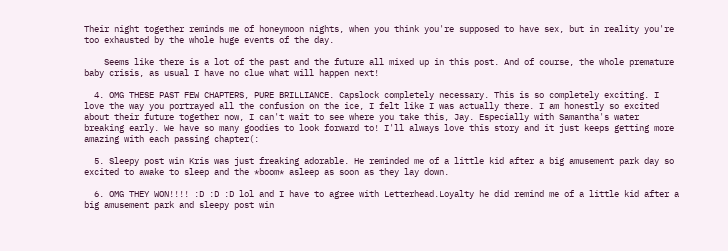Their night together reminds me of honeymoon nights, when you think you're supposed to have sex, but in reality you're too exhausted by the whole huge events of the day.

    Seems like there is a lot of the past and the future all mixed up in this post. And of course, the whole premature baby crisis, as usual I have no clue what will happen next!

  4. OMG THESE PAST FEW CHAPTERS, PURE BRILLIANCE. Capslock completely necessary. This is so completely exciting. I love the way you portrayed all the confusion on the ice, I felt like I was actually there. I am honestly so excited about their future together now, I can't wait to see where you take this, Jay. Especially with Samantha's water breaking early. We have so many goodies to look forward to! I'll always love this story and it just keeps getting more amazing with each passing chapter(:

  5. Sleepy post win Kris was just freaking adorable. He reminded me of a little kid after a big amusement park day so excited to awake to sleep and the *boom* asleep as soon as they lay down.

  6. OMG THEY WON!!!! :D :D :D lol and I have to agree with Letterhead.Loyalty he did remind me of a little kid after a big amusement park and sleepy post win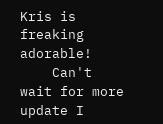Kris is freaking adorable!
    Can't wait for more update I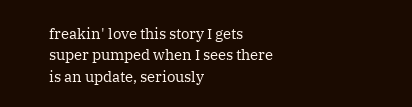freakin' love this story I gets super pumped when I sees there is an update, seriously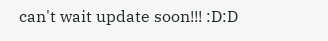can't wait update soon!!! :D:D